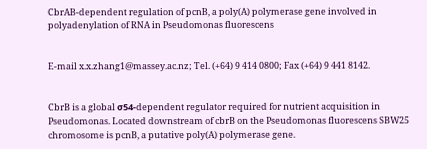CbrAB-dependent regulation of pcnB, a poly(A) polymerase gene involved in polyadenylation of RNA in Pseudomonas fluorescens


E-mail x.x.zhang1@massey.ac.nz; Tel. (+64) 9 414 0800; Fax (+64) 9 441 8142.


CbrB is a global σ54-dependent regulator required for nutrient acquisition in Pseudomonas. Located downstream of cbrB on the Pseudomonas fluorescens SBW25 chromosome is pcnB, a putative poly(A) polymerase gene.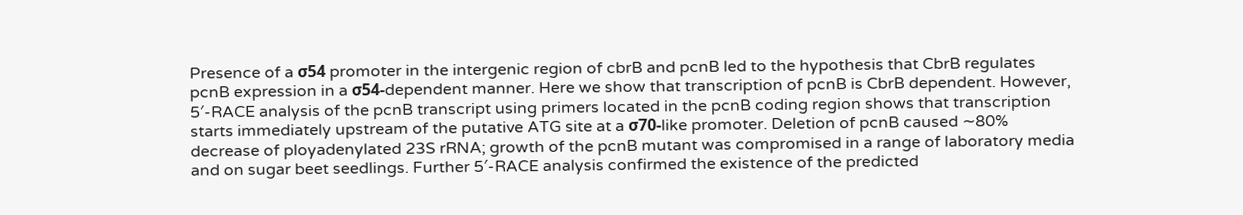Presence of a σ54 promoter in the intergenic region of cbrB and pcnB led to the hypothesis that CbrB regulates pcnB expression in a σ54-dependent manner. Here we show that transcription of pcnB is CbrB dependent. However, 5′-RACE analysis of the pcnB transcript using primers located in the pcnB coding region shows that transcription starts immediately upstream of the putative ATG site at a σ70-like promoter. Deletion of pcnB caused ∼80% decrease of ployadenylated 23S rRNA; growth of the pcnB mutant was compromised in a range of laboratory media and on sugar beet seedlings. Further 5′-RACE analysis confirmed the existence of the predicted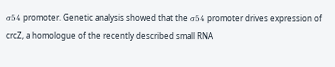σ54 promoter. Genetic analysis showed that the σ54 promoter drives expression of crcZ, a homologue of the recently described small RNA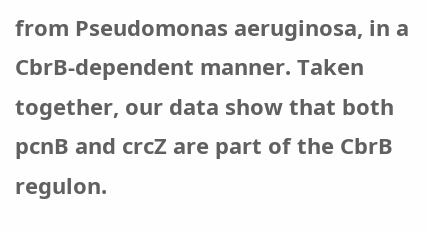from Pseudomonas aeruginosa, in a CbrB-dependent manner. Taken together, our data show that both pcnB and crcZ are part of the CbrB regulon.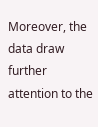Moreover, the data draw further attention to the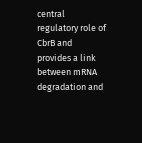central regulatory role of CbrB and provides a link between mRNA degradation and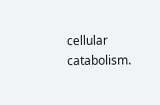cellular catabolism.